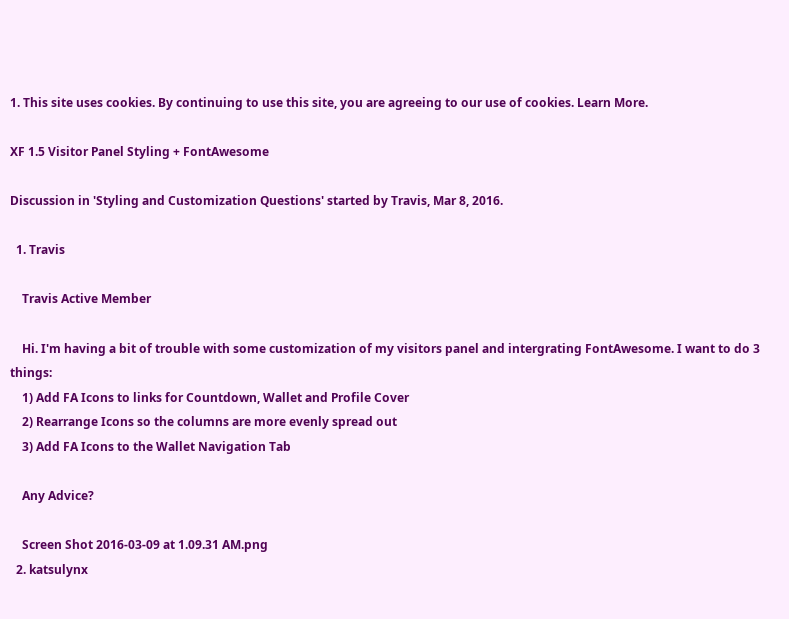1. This site uses cookies. By continuing to use this site, you are agreeing to our use of cookies. Learn More.

XF 1.5 Visitor Panel Styling + FontAwesome

Discussion in 'Styling and Customization Questions' started by Travis, Mar 8, 2016.

  1. Travis

    Travis Active Member

    Hi. I'm having a bit of trouble with some customization of my visitors panel and intergrating FontAwesome. I want to do 3 things:
    1) Add FA Icons to links for Countdown, Wallet and Profile Cover
    2) Rearrange Icons so the columns are more evenly spread out
    3) Add FA Icons to the Wallet Navigation Tab

    Any Advice?

    Screen Shot 2016-03-09 at 1.09.31 AM.png
  2. katsulynx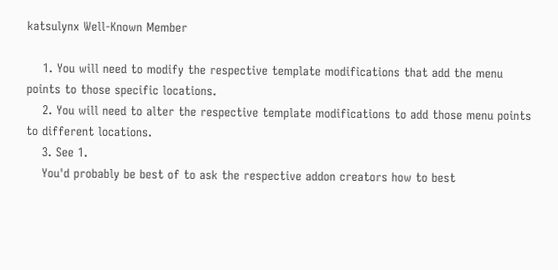katsulynx Well-Known Member

    1. You will need to modify the respective template modifications that add the menu points to those specific locations.
    2. You will need to alter the respective template modifications to add those menu points to different locations.
    3. See 1.
    You'd probably be best of to ask the respective addon creators how to best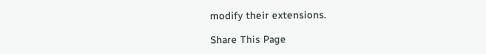modify their extensions.

Share This Page